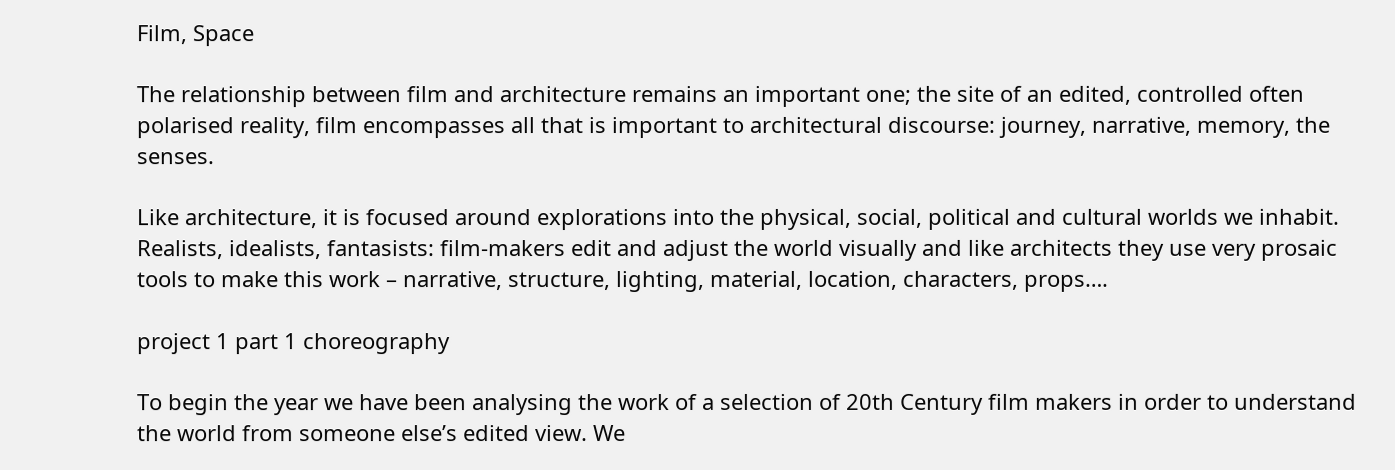Film, Space

The relationship between film and architecture remains an important one; the site of an edited, controlled often polarised reality, film encompasses all that is important to architectural discourse: journey, narrative, memory, the senses.

Like architecture, it is focused around explorations into the physical, social, political and cultural worlds we inhabit. Realists, idealists, fantasists: film-makers edit and adjust the world visually and like architects they use very prosaic tools to make this work – narrative, structure, lighting, material, location, characters, props….

project 1 part 1 choreography

To begin the year we have been analysing the work of a selection of 20th Century film makers in order to understand the world from someone else’s edited view. We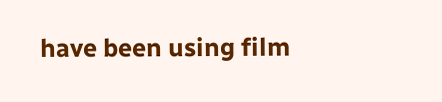have been using film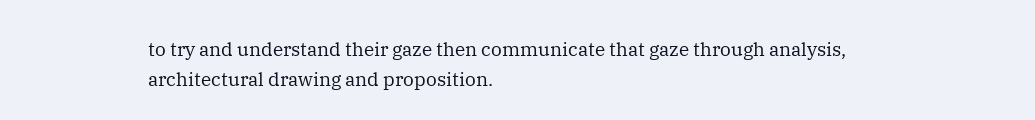to try and understand their gaze then communicate that gaze through analysis, architectural drawing and proposition.